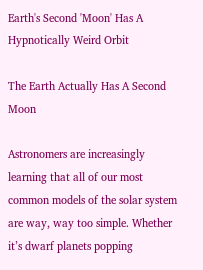Earth's Second 'Moon' Has A Hypnotically Weird Orbit

The Earth Actually Has A Second Moon

Astronomers are increasingly learning that all of our most common models of the solar system are way, way too simple. Whether it’s dwarf planets popping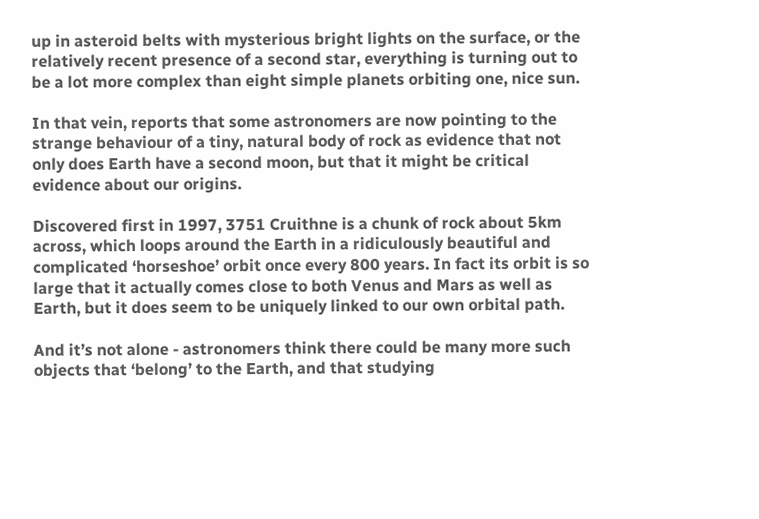up in asteroid belts with mysterious bright lights on the surface, or the relatively recent presence of a second star, everything is turning out to be a lot more complex than eight simple planets orbiting one, nice sun.

In that vein, reports that some astronomers are now pointing to the strange behaviour of a tiny, natural body of rock as evidence that not only does Earth have a second moon, but that it might be critical evidence about our origins.

Discovered first in 1997, 3751 Cruithne is a chunk of rock about 5km across, which loops around the Earth in a ridiculously beautiful and complicated ‘horseshoe’ orbit once every 800 years. In fact its orbit is so large that it actually comes close to both Venus and Mars as well as Earth, but it does seem to be uniquely linked to our own orbital path.

And it’s not alone - astronomers think there could be many more such objects that ‘belong’ to the Earth, and that studying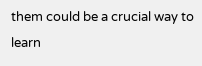them could be a crucial way to learn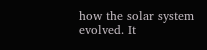how the solar system evolved. It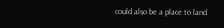could also be a place to land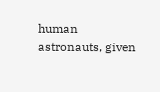human astronauts, given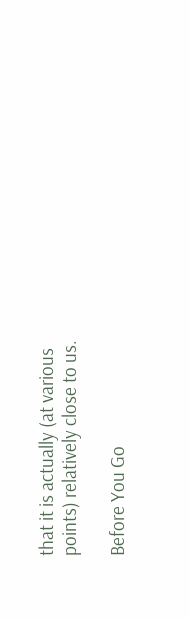that it is actually (at various points) relatively close to us.

Before You Go